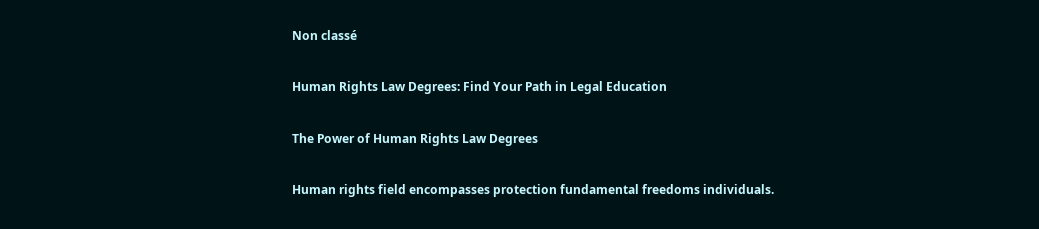Non classé

Human Rights Law Degrees: Find Your Path in Legal Education

The Power of Human Rights Law Degrees

Human rights field encompasses protection fundamental freedoms individuals.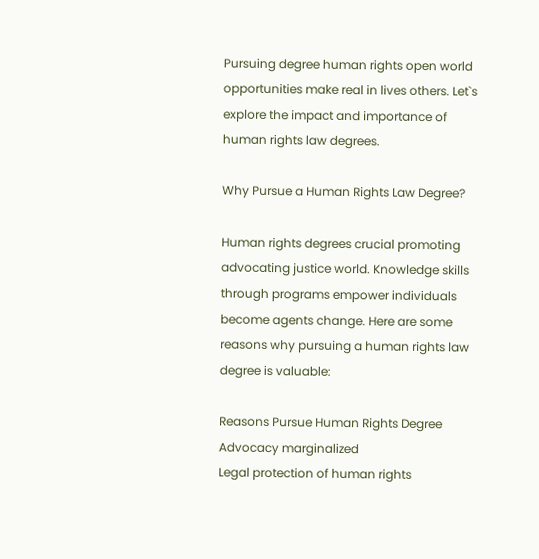Pursuing degree human rights open world opportunities make real in lives others. Let`s explore the impact and importance of human rights law degrees.

Why Pursue a Human Rights Law Degree?

Human rights degrees crucial promoting advocating justice world. Knowledge skills through programs empower individuals become agents change. Here are some reasons why pursuing a human rights law degree is valuable:

Reasons Pursue Human Rights Degree
Advocacy marginalized
Legal protection of human rights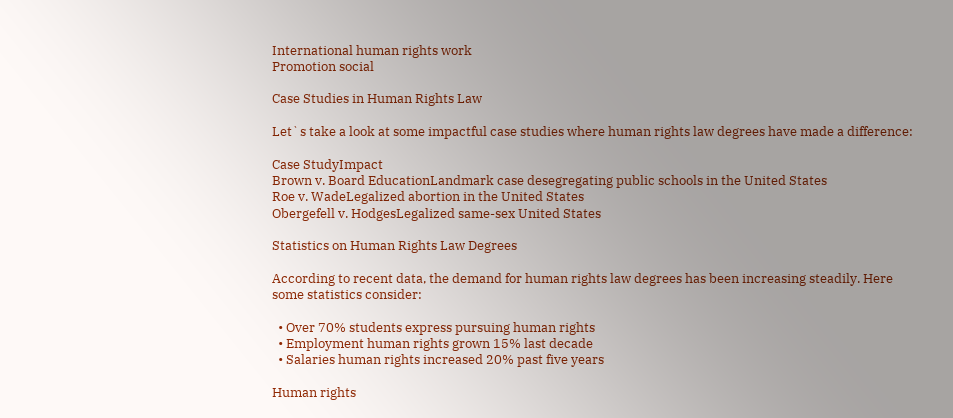International human rights work
Promotion social

Case Studies in Human Rights Law

Let`s take a look at some impactful case studies where human rights law degrees have made a difference:

Case StudyImpact
Brown v. Board EducationLandmark case desegregating public schools in the United States
Roe v. WadeLegalized abortion in the United States
Obergefell v. HodgesLegalized same-sex United States

Statistics on Human Rights Law Degrees

According to recent data, the demand for human rights law degrees has been increasing steadily. Here some statistics consider:

  • Over 70% students express pursuing human rights
  • Employment human rights grown 15% last decade
  • Salaries human rights increased 20% past five years

Human rights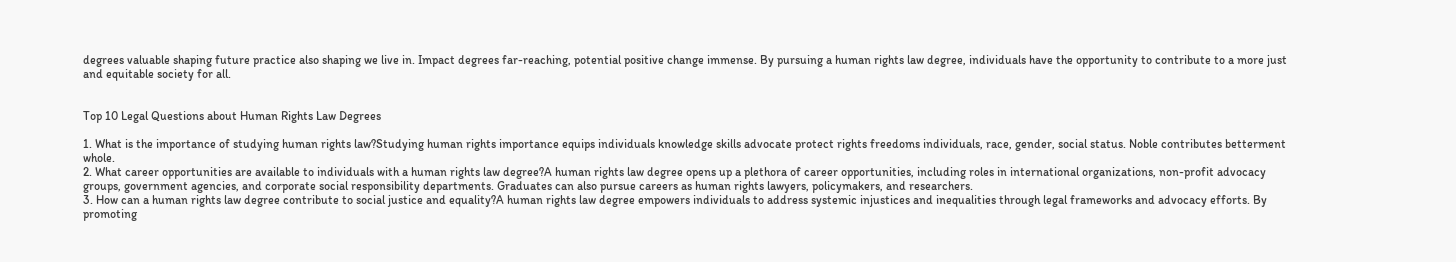degrees valuable shaping future practice also shaping we live in. Impact degrees far-reaching, potential positive change immense. By pursuing a human rights law degree, individuals have the opportunity to contribute to a more just and equitable society for all.


Top 10 Legal Questions about Human Rights Law Degrees

1. What is the importance of studying human rights law?Studying human rights importance equips individuals knowledge skills advocate protect rights freedoms individuals, race, gender, social status. Noble contributes betterment whole.
2. What career opportunities are available to individuals with a human rights law degree?A human rights law degree opens up a plethora of career opportunities, including roles in international organizations, non-profit advocacy groups, government agencies, and corporate social responsibility departments. Graduates can also pursue careers as human rights lawyers, policymakers, and researchers.
3. How can a human rights law degree contribute to social justice and equality?A human rights law degree empowers individuals to address systemic injustices and inequalities through legal frameworks and advocacy efforts. By promoting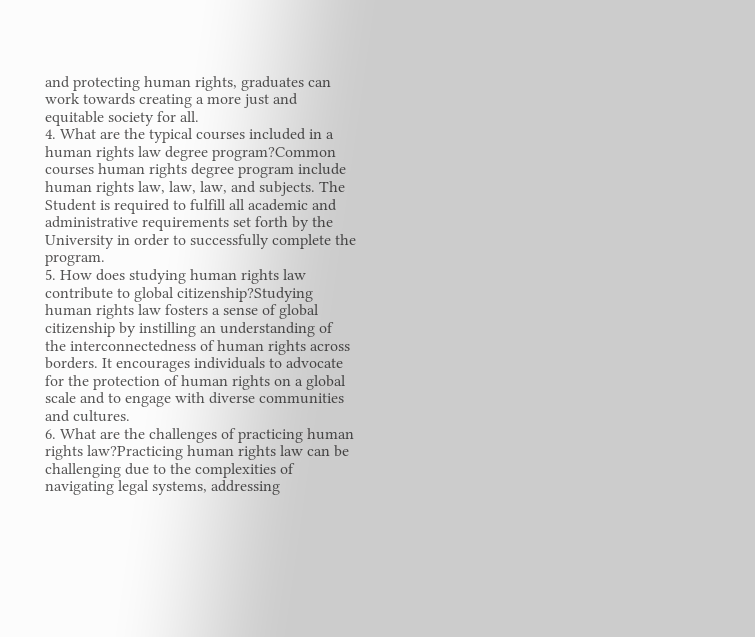and protecting human rights, graduates can work towards creating a more just and equitable society for all.
4. What are the typical courses included in a human rights law degree program?Common courses human rights degree program include human rights law, law, law, and subjects. The Student is required to fulfill all academic and administrative requirements set forth by the University in order to successfully complete the program.
5. How does studying human rights law contribute to global citizenship?Studying human rights law fosters a sense of global citizenship by instilling an understanding of the interconnectedness of human rights across borders. It encourages individuals to advocate for the protection of human rights on a global scale and to engage with diverse communities and cultures.
6. What are the challenges of practicing human rights law?Practicing human rights law can be challenging due to the complexities of navigating legal systems, addressing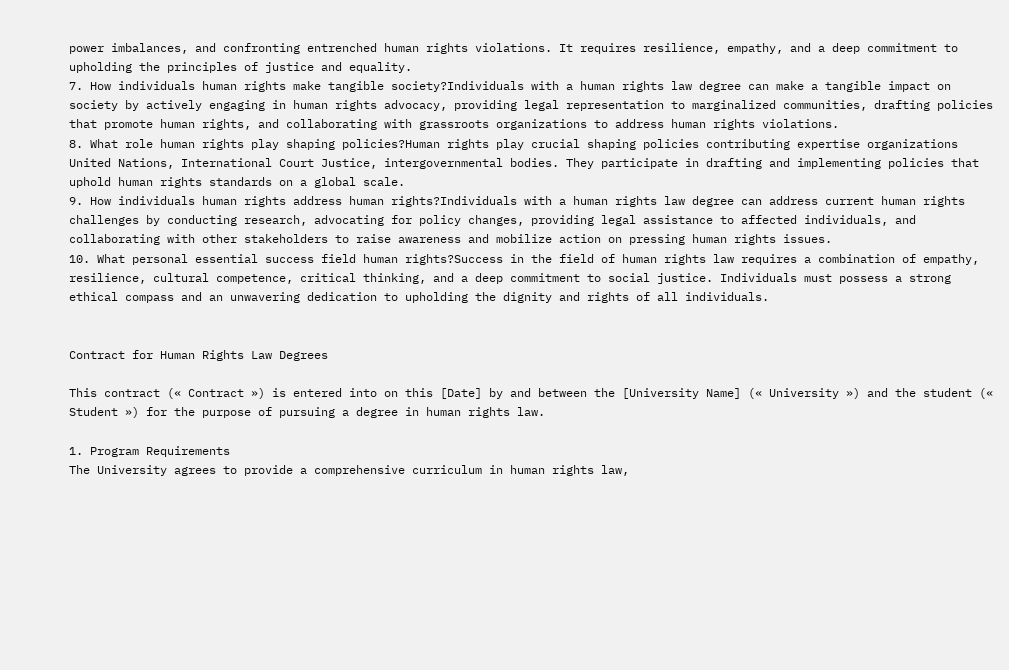power imbalances, and confronting entrenched human rights violations. It requires resilience, empathy, and a deep commitment to upholding the principles of justice and equality.
7. How individuals human rights make tangible society?Individuals with a human rights law degree can make a tangible impact on society by actively engaging in human rights advocacy, providing legal representation to marginalized communities, drafting policies that promote human rights, and collaborating with grassroots organizations to address human rights violations.
8. What role human rights play shaping policies?Human rights play crucial shaping policies contributing expertise organizations United Nations, International Court Justice, intergovernmental bodies. They participate in drafting and implementing policies that uphold human rights standards on a global scale.
9. How individuals human rights address human rights?Individuals with a human rights law degree can address current human rights challenges by conducting research, advocating for policy changes, providing legal assistance to affected individuals, and collaborating with other stakeholders to raise awareness and mobilize action on pressing human rights issues.
10. What personal essential success field human rights?Success in the field of human rights law requires a combination of empathy, resilience, cultural competence, critical thinking, and a deep commitment to social justice. Individuals must possess a strong ethical compass and an unwavering dedication to upholding the dignity and rights of all individuals.


Contract for Human Rights Law Degrees

This contract (« Contract ») is entered into on this [Date] by and between the [University Name] (« University ») and the student (« Student ») for the purpose of pursuing a degree in human rights law.

1. Program Requirements
The University agrees to provide a comprehensive curriculum in human rights law,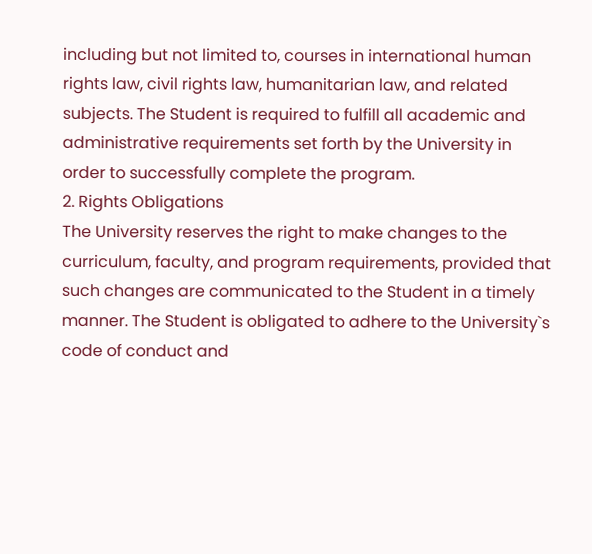including but not limited to, courses in international human rights law, civil rights law, humanitarian law, and related subjects. The Student is required to fulfill all academic and administrative requirements set forth by the University in order to successfully complete the program.
2. Rights Obligations
The University reserves the right to make changes to the curriculum, faculty, and program requirements, provided that such changes are communicated to the Student in a timely manner. The Student is obligated to adhere to the University`s code of conduct and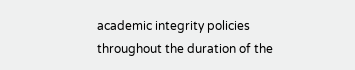academic integrity policies throughout the duration of the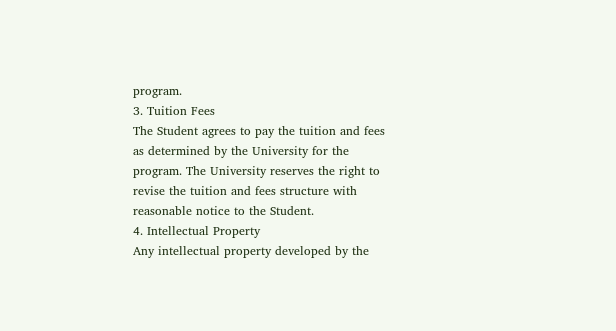program.
3. Tuition Fees
The Student agrees to pay the tuition and fees as determined by the University for the program. The University reserves the right to revise the tuition and fees structure with reasonable notice to the Student.
4. Intellectual Property
Any intellectual property developed by the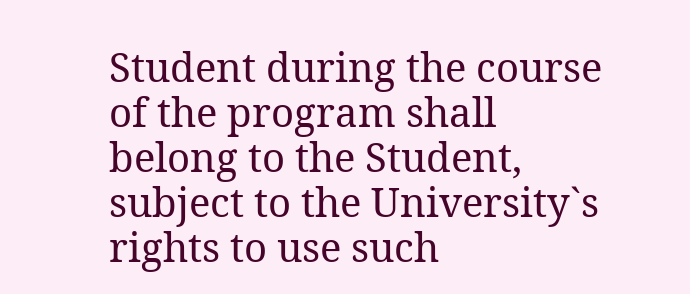Student during the course of the program shall belong to the Student, subject to the University`s rights to use such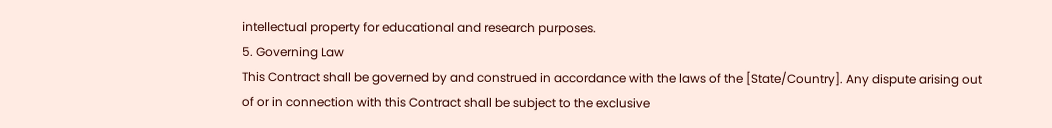intellectual property for educational and research purposes.
5. Governing Law
This Contract shall be governed by and construed in accordance with the laws of the [State/Country]. Any dispute arising out of or in connection with this Contract shall be subject to the exclusive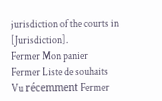jurisdiction of the courts in [Jurisdiction].
Fermer Mon panier
Fermer Liste de souhaits
Vu récemment Fermer